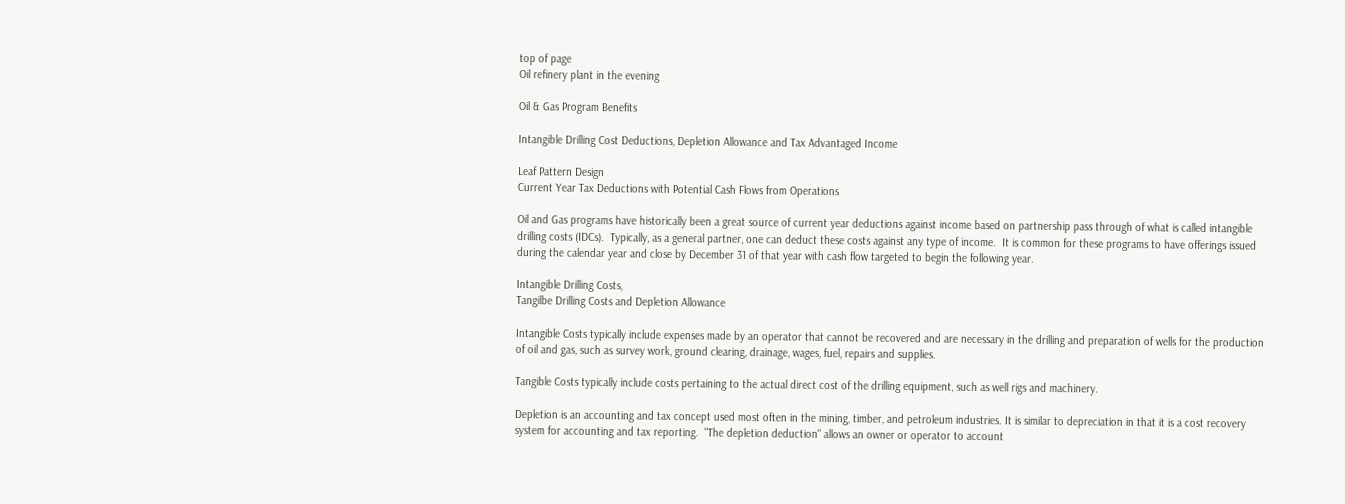top of page
Oil refinery plant in the evening

Oil & Gas Program Benefits

Intangible Drilling Cost Deductions, Depletion Allowance and Tax Advantaged Income

Leaf Pattern Design
Current Year Tax Deductions with Potential Cash Flows from Operations

Oil and Gas programs have historically been a great source of current year deductions against income based on partnership pass through of what is called intangible drilling costs (IDCs).  Typically, as a general partner, one can deduct these costs against any type of income.  It is common for these programs to have offerings issued during the calendar year and close by December 31 of that year with cash flow targeted to begin the following year.

Intangible Drilling Costs,
Tangilbe Drilling Costs and Depletion Allowance

Intangible Costs typically include expenses made by an operator that cannot be recovered and are necessary in the drilling and preparation of wells for the production of oil and gas, such as survey work, ground clearing, drainage, wages, fuel, repairs and supplies.

Tangible Costs typically include costs pertaining to the actual direct cost of the drilling equipment, such as well rigs and machinery.

Depletion is an accounting and tax concept used most often in the mining, timber, and petroleum industries. It is similar to depreciation in that it is a cost recovery system for accounting and tax reporting.  "The depletion deduction" allows an owner or operator to account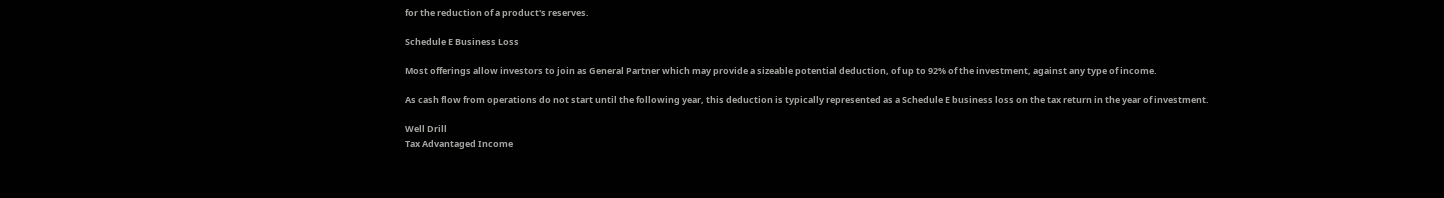for the reduction of a product's reserves.

Schedule E Business Loss

Most offerings allow investors to join as General Partner which may provide a sizeable potential deduction, of up to 92% of the investment, against any type of income.

As cash flow from operations do not start until the following year, this deduction is typically represented as a Schedule E business loss on the tax return in the year of investment.

Well Drill
Tax Advantaged Income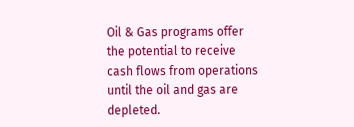Oil & Gas programs offer the potential to receive cash flows from operations until the oil and gas are depleted.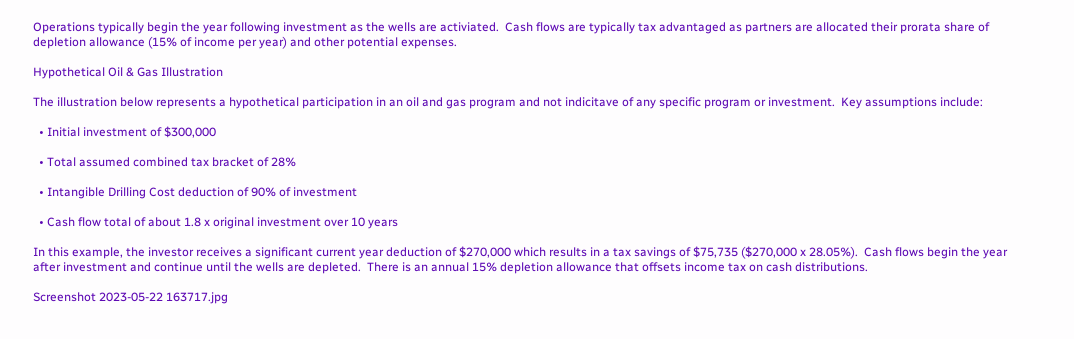Operations typically begin the year following investment as the wells are activiated.  Cash flows are typically tax advantaged as partners are allocated their prorata share of depletion allowance (15% of income per year) and other potential expenses.

Hypothetical Oil & Gas Illustration

The illustration below represents a hypothetical participation in an oil and gas program and not indicitave of any specific program or investment.  Key assumptions include:

  • Initial investment of $300,000

  • Total assumed combined tax bracket of 28%

  • Intangible Drilling Cost deduction of 90% of investment

  • Cash flow total of about 1.8 x original investment over 10 years

In this example, the investor receives a significant current year deduction of $270,000 which results in a tax savings of $75,735 ($270,000 x 28.05%).  Cash flows begin the year after investment and continue until the wells are depleted.  There is an annual 15% depletion allowance that offsets income tax on cash distributions.

Screenshot 2023-05-22 163717.jpg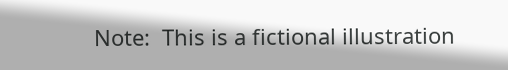Note:  This is a fictional illustration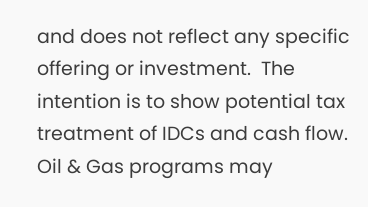and does not reflect any specific offering or investment.  The intention is to show potential tax treatment of IDCs and cash flow.  Oil & Gas programs may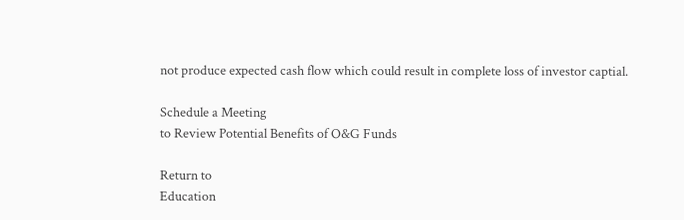not produce expected cash flow which could result in complete loss of investor captial.

Schedule a Meeting
to Review Potential Benefits of O&G Funds

Return to
Education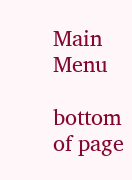Main Menu

bottom of page